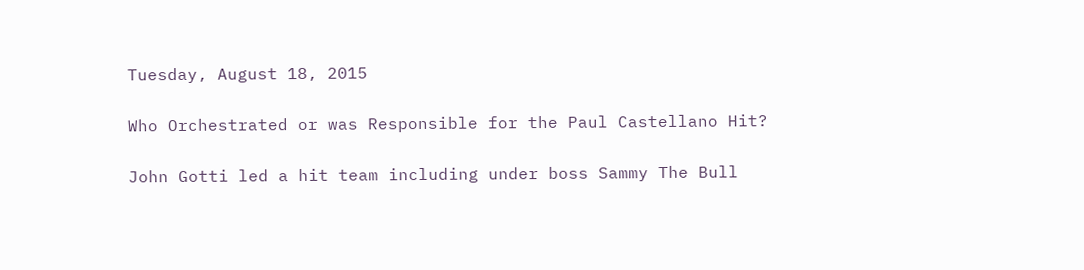Tuesday, August 18, 2015

Who Orchestrated or was Responsible for the Paul Castellano Hit?

John Gotti led a hit team including under boss Sammy The Bull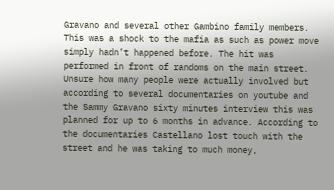Gravano and several other Gambino family members. This was a shock to the mafia as such as power move simply hadn’t happened before. The hit was performed in front of randoms on the main street. Unsure how many people were actually involved but according to several documentaries on youtube and the Sammy Gravano sixty minutes interview this was planned for up to 6 months in advance. According to the documentaries Castellano lost touch with the street and he was taking to much money,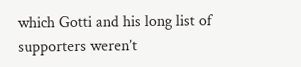which Gotti and his long list of supporters weren’t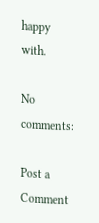happy with.

No comments:

Post a Comment